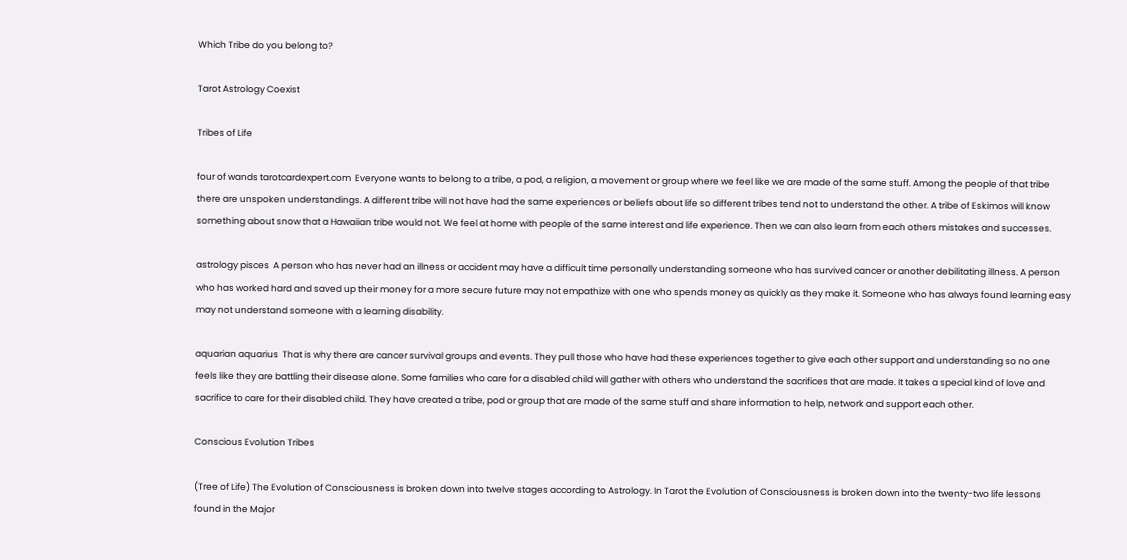Which Tribe do you belong to?

Tarot Astrology Coexist

Tribes of Life

four of wands tarotcardexpert.com  Everyone wants to belong to a tribe, a pod, a religion, a movement or group where we feel like we are made of the same stuff. Among the people of that tribe there are unspoken understandings. A different tribe will not have had the same experiences or beliefs about life so different tribes tend not to understand the other. A tribe of Eskimos will know something about snow that a Hawaiian tribe would not. We feel at home with people of the same interest and life experience. Then we can also learn from each others mistakes and successes.

astrology pisces  A person who has never had an illness or accident may have a difficult time personally understanding someone who has survived cancer or another debilitating illness. A person who has worked hard and saved up their money for a more secure future may not empathize with one who spends money as quickly as they make it. Someone who has always found learning easy may not understand someone with a learning disability.

aquarian aquarius  That is why there are cancer survival groups and events. They pull those who have had these experiences together to give each other support and understanding so no one feels like they are battling their disease alone. Some families who care for a disabled child will gather with others who understand the sacrifices that are made. It takes a special kind of love and sacrifice to care for their disabled child. They have created a tribe, pod or group that are made of the same stuff and share information to help, network and support each other.

Conscious Evolution Tribes

(Tree of Life) The Evolution of Consciousness is broken down into twelve stages according to Astrology. In Tarot the Evolution of Consciousness is broken down into the twenty-two life lessons found in the Major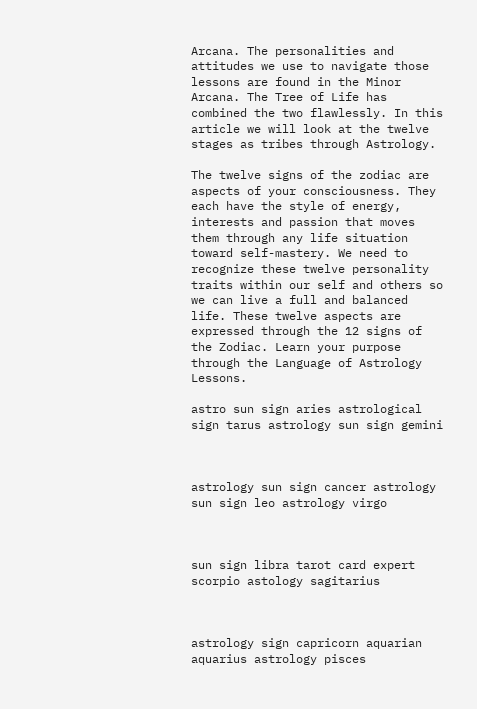Arcana. The personalities and attitudes we use to navigate those lessons are found in the Minor Arcana. The Tree of Life has combined the two flawlessly. In this article we will look at the twelve stages as tribes through Astrology.

The twelve signs of the zodiac are aspects of your consciousness. They each have the style of energy, interests and passion that moves them through any life situation toward self-mastery. We need to recognize these twelve personality traits within our self and others so we can live a full and balanced life. These twelve aspects are expressed through the 12 signs of the Zodiac. Learn your purpose through the Language of Astrology Lessons.

astro sun sign aries astrological sign tarus astrology sun sign gemini



astrology sun sign cancer astrology sun sign leo astrology virgo



sun sign libra tarot card expert scorpio astology sagitarius



astrology sign capricorn aquarian aquarius astrology pisces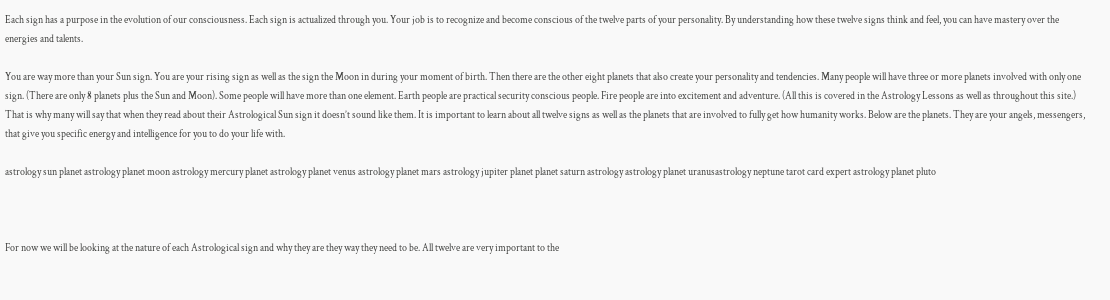Each sign has a purpose in the evolution of our consciousness. Each sign is actualized through you. Your job is to recognize and become conscious of the twelve parts of your personality. By understanding how these twelve signs think and feel, you can have mastery over the energies and talents.

You are way more than your Sun sign. You are your rising sign as well as the sign the Moon in during your moment of birth. Then there are the other eight planets that also create your personality and tendencies. Many people will have three or more planets involved with only one sign. (There are only 8 planets plus the Sun and Moon). Some people will have more than one element. Earth people are practical security conscious people. Fire people are into excitement and adventure. (All this is covered in the Astrology Lessons as well as throughout this site.) That is why many will say that when they read about their Astrological Sun sign it doesn’t sound like them. It is important to learn about all twelve signs as well as the planets that are involved to fully get how humanity works. Below are the planets. They are your angels, messengers, that give you specific energy and intelligence for you to do your life with.

astrology sun planet astrology planet moon astrology mercury planet astrology planet venus astrology planet mars astrology jupiter planet planet saturn astrology astrology planet uranusastrology neptune tarot card expert astrology planet pluto



For now we will be looking at the nature of each Astrological sign and why they are they way they need to be. All twelve are very important to the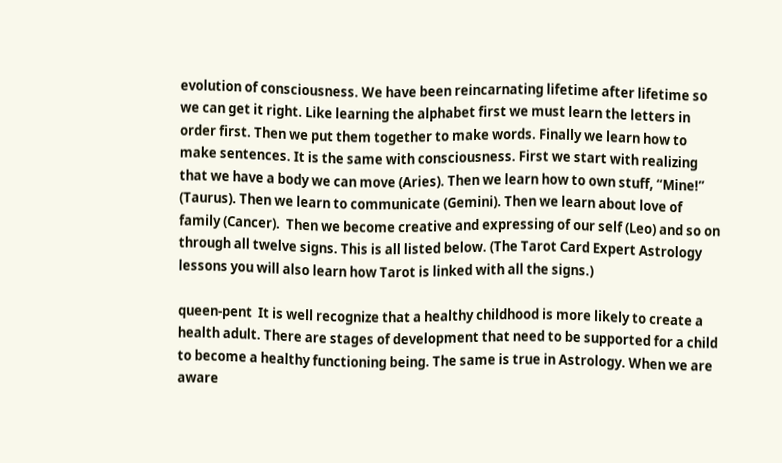evolution of consciousness. We have been reincarnating lifetime after lifetime so we can get it right. Like learning the alphabet first we must learn the letters in order first. Then we put them together to make words. Finally we learn how to make sentences. It is the same with consciousness. First we start with realizing that we have a body we can move (Aries). Then we learn how to own stuff, “Mine!” (Taurus). Then we learn to communicate (Gemini). Then we learn about love of family (Cancer).  Then we become creative and expressing of our self (Leo) and so on through all twelve signs. This is all listed below. (The Tarot Card Expert Astrology lessons you will also learn how Tarot is linked with all the signs.)

queen-pent  It is well recognize that a healthy childhood is more likely to create a health adult. There are stages of development that need to be supported for a child to become a healthy functioning being. The same is true in Astrology. When we are aware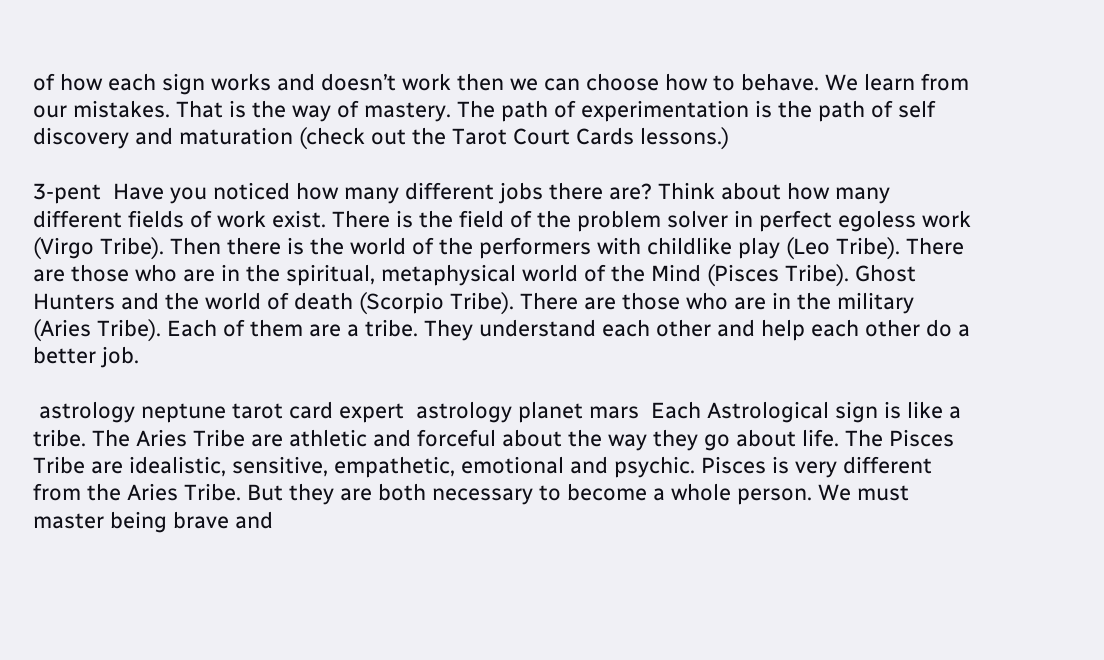of how each sign works and doesn’t work then we can choose how to behave. We learn from our mistakes. That is the way of mastery. The path of experimentation is the path of self discovery and maturation (check out the Tarot Court Cards lessons.)

3-pent  Have you noticed how many different jobs there are? Think about how many different fields of work exist. There is the field of the problem solver in perfect egoless work (Virgo Tribe). Then there is the world of the performers with childlike play (Leo Tribe). There are those who are in the spiritual, metaphysical world of the Mind (Pisces Tribe). Ghost Hunters and the world of death (Scorpio Tribe). There are those who are in the military (Aries Tribe). Each of them are a tribe. They understand each other and help each other do a better job.

 astrology neptune tarot card expert  astrology planet mars  Each Astrological sign is like a tribe. The Aries Tribe are athletic and forceful about the way they go about life. The Pisces Tribe are idealistic, sensitive, empathetic, emotional and psychic. Pisces is very different from the Aries Tribe. But they are both necessary to become a whole person. We must master being brave and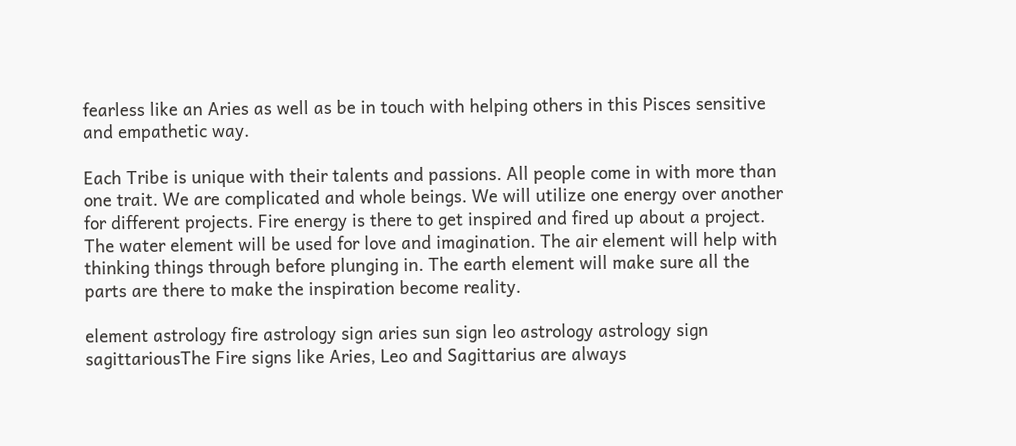fearless like an Aries as well as be in touch with helping others in this Pisces sensitive and empathetic way.

Each Tribe is unique with their talents and passions. All people come in with more than one trait. We are complicated and whole beings. We will utilize one energy over another for different projects. Fire energy is there to get inspired and fired up about a project. The water element will be used for love and imagination. The air element will help with thinking things through before plunging in. The earth element will make sure all the parts are there to make the inspiration become reality.

element astrology fire astrology sign aries sun sign leo astrology astrology sign sagittariousThe Fire signs like Aries, Leo and Sagittarius are always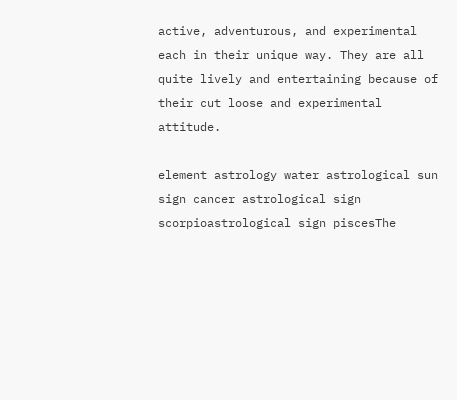active, adventurous, and experimental each in their unique way. They are all quite lively and entertaining because of their cut loose and experimental attitude.

element astrology water astrological sun sign cancer astrological sign scorpioastrological sign piscesThe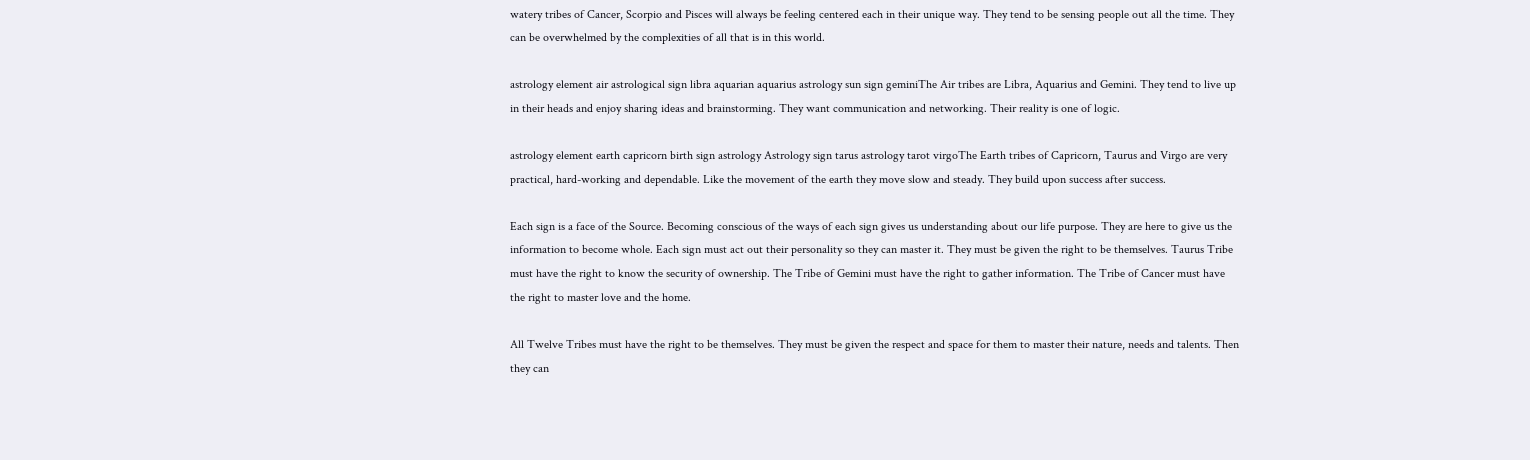watery tribes of Cancer, Scorpio and Pisces will always be feeling centered each in their unique way. They tend to be sensing people out all the time. They can be overwhelmed by the complexities of all that is in this world.

astrology element air astrological sign libra aquarian aquarius astrology sun sign geminiThe Air tribes are Libra, Aquarius and Gemini. They tend to live up in their heads and enjoy sharing ideas and brainstorming. They want communication and networking. Their reality is one of logic.

astrology element earth capricorn birth sign astrology Astrology sign tarus astrology tarot virgoThe Earth tribes of Capricorn, Taurus and Virgo are very practical, hard-working and dependable. Like the movement of the earth they move slow and steady. They build upon success after success.

Each sign is a face of the Source. Becoming conscious of the ways of each sign gives us understanding about our life purpose. They are here to give us the information to become whole. Each sign must act out their personality so they can master it. They must be given the right to be themselves. Taurus Tribe must have the right to know the security of ownership. The Tribe of Gemini must have the right to gather information. The Tribe of Cancer must have the right to master love and the home.

All Twelve Tribes must have the right to be themselves. They must be given the respect and space for them to master their nature, needs and talents. Then they can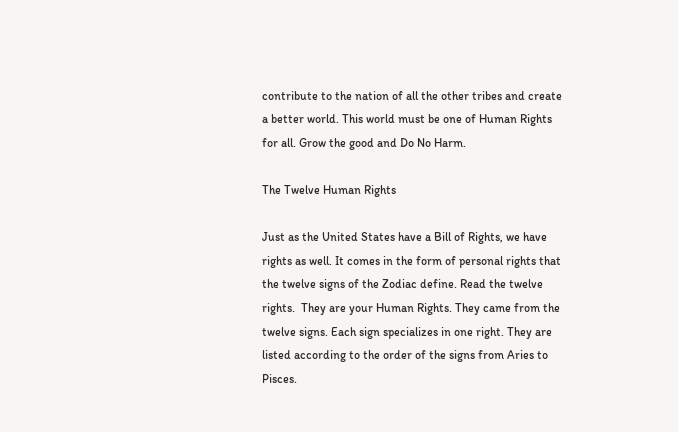contribute to the nation of all the other tribes and create a better world. This world must be one of Human Rights for all. Grow the good and Do No Harm.

The Twelve Human Rights

Just as the United States have a Bill of Rights, we have rights as well. It comes in the form of personal rights that the twelve signs of the Zodiac define. Read the twelve rights.  They are your Human Rights. They came from the twelve signs. Each sign specializes in one right. They are listed according to the order of the signs from Aries to Pisces.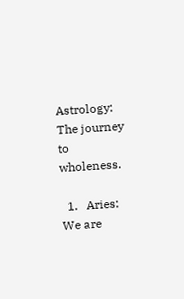Astrology: The journey to wholeness.

  1.   Aries: We are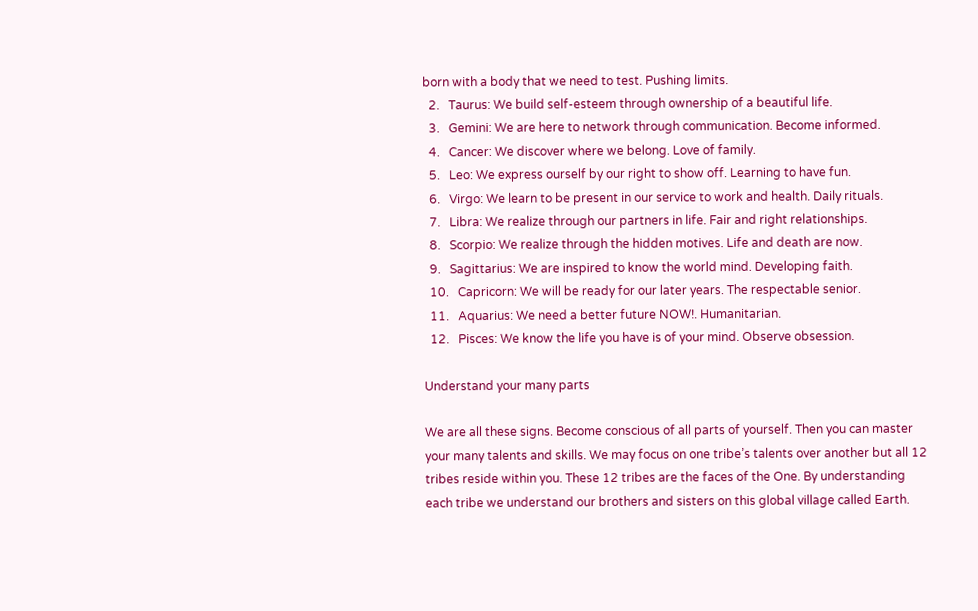born with a body that we need to test. Pushing limits.
  2.   Taurus: We build self-esteem through ownership of a beautiful life.
  3.   Gemini: We are here to network through communication. Become informed.
  4.   Cancer: We discover where we belong. Love of family.
  5.   Leo: We express ourself by our right to show off. Learning to have fun.
  6.   Virgo: We learn to be present in our service to work and health. Daily rituals.
  7.   Libra: We realize through our partners in life. Fair and right relationships.
  8.   Scorpio: We realize through the hidden motives. Life and death are now.
  9.   Sagittarius: We are inspired to know the world mind. Developing faith.
  10.   Capricorn: We will be ready for our later years. The respectable senior.
  11.   Aquarius: We need a better future NOW!. Humanitarian.
  12.   Pisces: We know the life you have is of your mind. Observe obsession.

Understand your many parts

We are all these signs. Become conscious of all parts of yourself. Then you can master your many talents and skills. We may focus on one tribe’s talents over another but all 12 tribes reside within you. These 12 tribes are the faces of the One. By understanding each tribe we understand our brothers and sisters on this global village called Earth.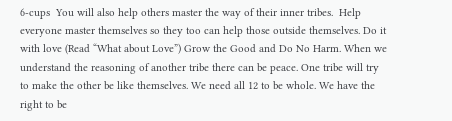6-cups  You will also help others master the way of their inner tribes.  Help everyone master themselves so they too can help those outside themselves. Do it with love (Read “What about Love”) Grow the Good and Do No Harm. When we understand the reasoning of another tribe there can be peace. One tribe will try to make the other be like themselves. We need all 12 to be whole. We have the right to be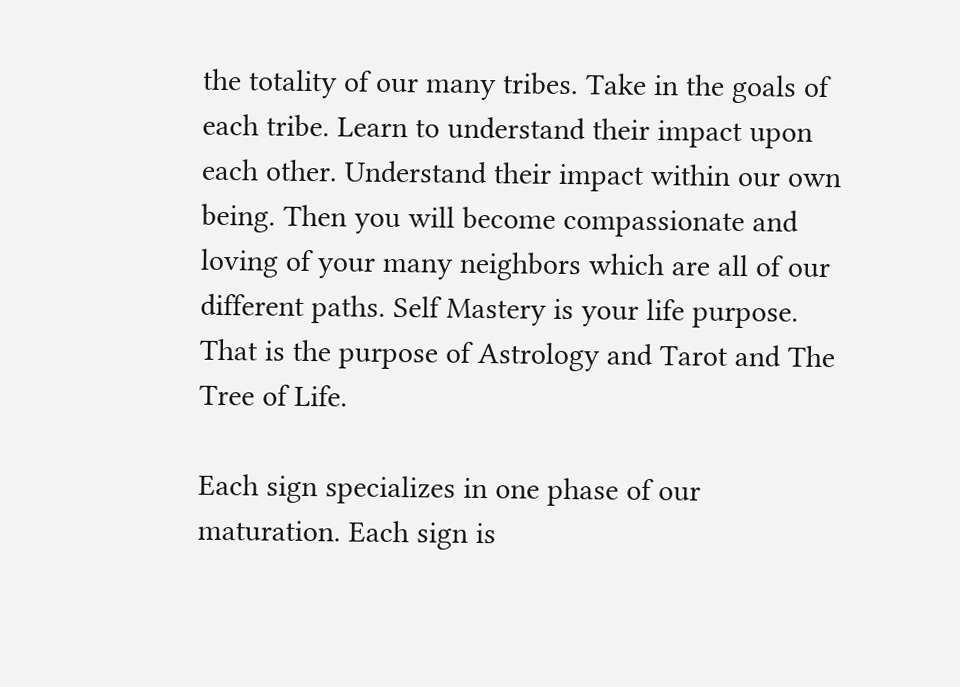the totality of our many tribes. Take in the goals of each tribe. Learn to understand their impact upon each other. Understand their impact within our own being. Then you will become compassionate and loving of your many neighbors which are all of our different paths. Self Mastery is your life purpose. That is the purpose of Astrology and Tarot and The Tree of Life.

Each sign specializes in one phase of our maturation. Each sign is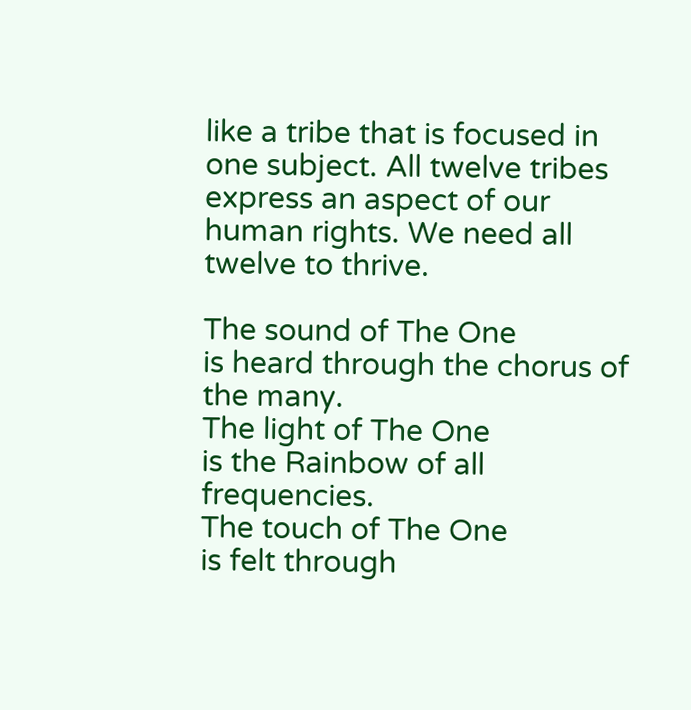like a tribe that is focused in one subject. All twelve tribes express an aspect of our human rights. We need all twelve to thrive.

The sound of The One
is heard through the chorus of the many.
The light of The One
is the Rainbow of all frequencies.
The touch of The One
is felt through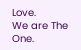Love.
We are The One.